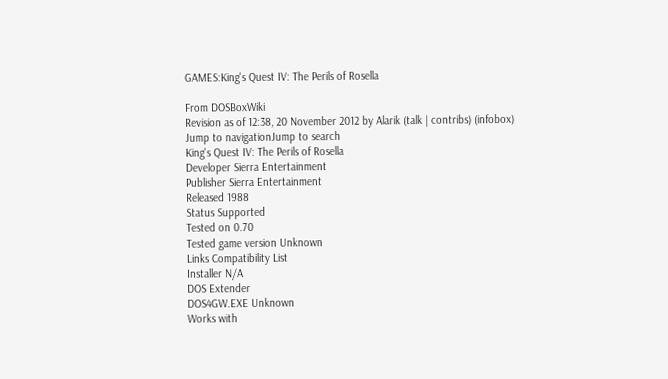GAMES:King's Quest IV: The Perils of Rosella

From DOSBoxWiki
Revision as of 12:38, 20 November 2012 by Alarik (talk | contribs) (infobox)
Jump to navigationJump to search
King's Quest IV: The Perils of Rosella
Developer Sierra Entertainment
Publisher Sierra Entertainment
Released 1988
Status Supported
Tested on 0.70
Tested game version Unknown
Links Compatibility List
Installer N/A
DOS Extender
DOS4GW.EXE Unknown
Works with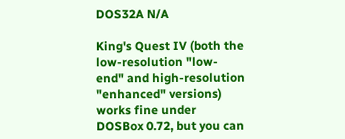DOS32A N/A

King's Quest IV (both the low-resolution "low-end" and high-resolution "enhanced" versions) works fine under DOSBox 0.72, but you can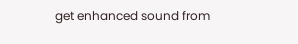get enhanced sound from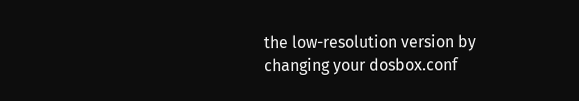the low-resolution version by changing your dosbox.conf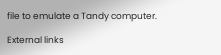file to emulate a Tandy computer.

External links